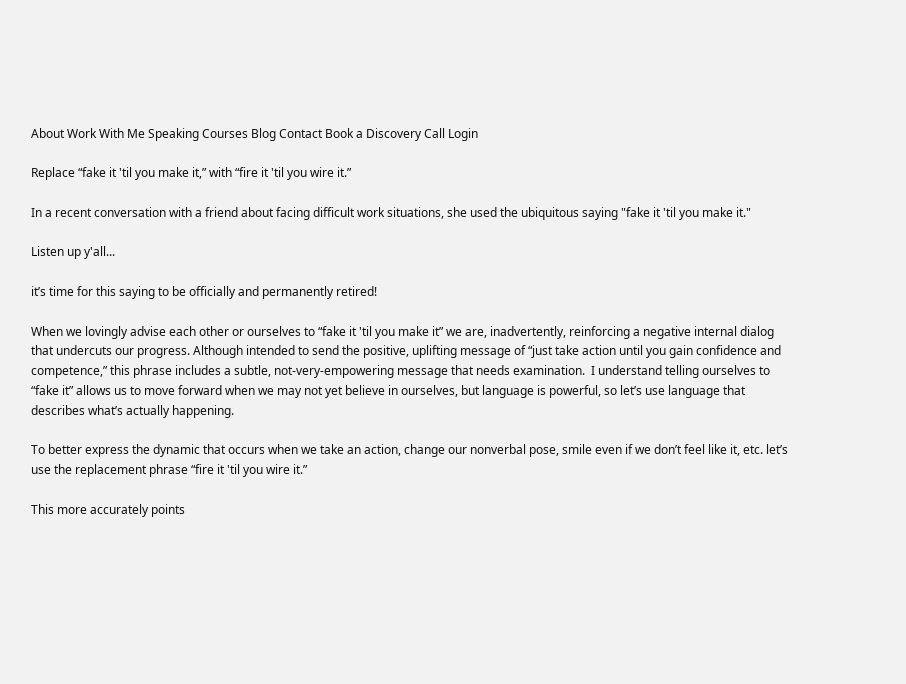About Work With Me Speaking Courses Blog Contact Book a Discovery Call Login

Replace “fake it 'til you make it,” with “fire it 'til you wire it.”

In a recent conversation with a friend about facing difficult work situations, she used the ubiquitous saying "fake it 'til you make it."

Listen up y'all...

it’s time for this saying to be officially and permanently retired!

When we lovingly advise each other or ourselves to “fake it 'til you make it” we are, inadvertently, reinforcing a negative internal dialog that undercuts our progress. Although intended to send the positive, uplifting message of “just take action until you gain confidence and competence,” this phrase includes a subtle, not-very-empowering message that needs examination.  I understand telling ourselves to “fake it” allows us to move forward when we may not yet believe in ourselves, but language is powerful, so let’s use language that describes what’s actually happening.

To better express the dynamic that occurs when we take an action, change our nonverbal pose, smile even if we don’t feel like it, etc. let’s use the replacement phrase “fire it 'til you wire it.”

This more accurately points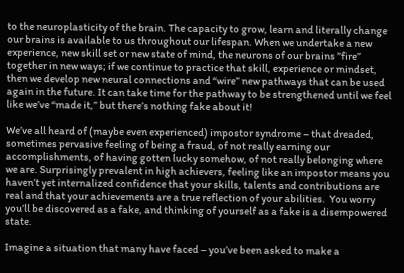to the neuroplasticity of the brain. The capacity to grow, learn and literally change our brains is available to us throughout our lifespan. When we undertake a new experience, new skill set or new state of mind, the neurons of our brains ”fire” together in new ways; if we continue to practice that skill, experience or mindset, then we develop new neural connections and “wire” new pathways that can be used again in the future. It can take time for the pathway to be strengthened until we feel like we’ve “made it,” but there’s nothing fake about it!

We’ve all heard of (maybe even experienced) impostor syndrome – that dreaded, sometimes pervasive feeling of being a fraud, of not really earning our accomplishments, of having gotten lucky somehow, of not really belonging where we are. Surprisingly prevalent in high achievers, feeling like an impostor means you haven’t yet internalized confidence that your skills, talents and contributions are real and that your achievements are a true reflection of your abilities.  You worry you’ll be discovered as a fake, and thinking of yourself as a fake is a disempowered state.

Imagine a situation that many have faced – you’ve been asked to make a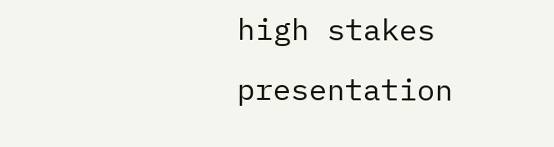high stakes presentation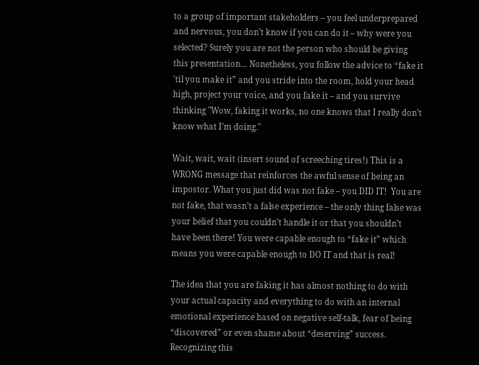to a group of important stakeholders – you feel underprepared and nervous, you don’t know if you can do it – why were you selected? Surely you are not the person who should be giving this presentation… Nonetheless, you follow the advice to “fake it 'til you make it” and you stride into the room, hold your head high, project your voice, and you fake it – and you survive thinking "Wow, faking it works, no one knows that I really don’t know what I’m doing."

Wait, wait, wait (insert sound of screeching tires!) This is a WRONG message that reinforces the awful sense of being an impostor. What you just did was not fake – you DID IT!  You are not fake, that wasn’t a false experience – the only thing false was your belief that you couldn’t handle it or that you shouldn’t have been there! You were capable enough to “fake it” which means you were capable enough to DO IT and that is real!

The idea that you are faking it has almost nothing to do with your actual capacity and everything to do with an internal emotional experience based on negative self-talk, fear of being “discovered” or even shame about “deserving” success. Recognizing this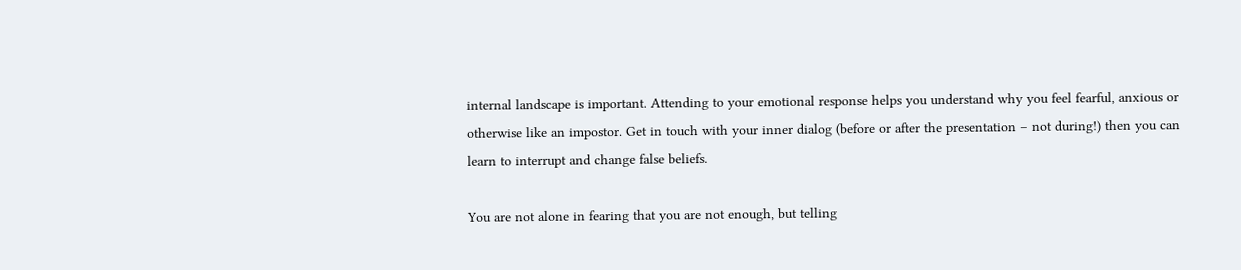internal landscape is important. Attending to your emotional response helps you understand why you feel fearful, anxious or otherwise like an impostor. Get in touch with your inner dialog (before or after the presentation – not during!) then you can learn to interrupt and change false beliefs.

You are not alone in fearing that you are not enough, but telling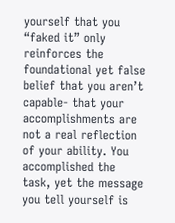yourself that you “faked it” only reinforces the foundational yet false belief that you aren’t capable- that your accomplishments are not a real reflection of your ability. You accomplished the task, yet the message you tell yourself is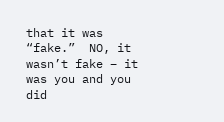that it was “fake.”  NO, it wasn’t fake – it was you and you did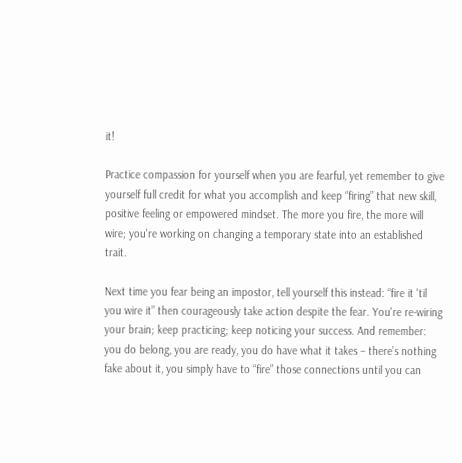it!

Practice compassion for yourself when you are fearful, yet remember to give yourself full credit for what you accomplish and keep “firing” that new skill, positive feeling or empowered mindset. The more you fire, the more will wire; you're working on changing a temporary state into an established trait.

Next time you fear being an impostor, tell yourself this instead: “fire it 'til you wire it” then courageously take action despite the fear. You're re-wiring your brain; keep practicing; keep noticing your success. And remember: you do belong, you are ready, you do have what it takes – there’s nothing fake about it, you simply have to “fire” those connections until you can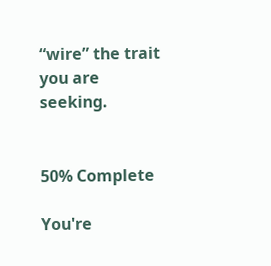“wire” the trait you are seeking.


50% Complete

You're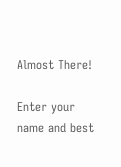Almost There!

Enter your name and best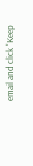email and click "Keep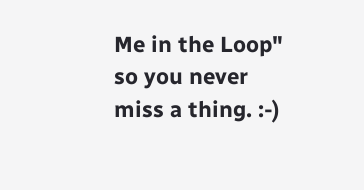Me in the Loop" so you never miss a thing. :-)